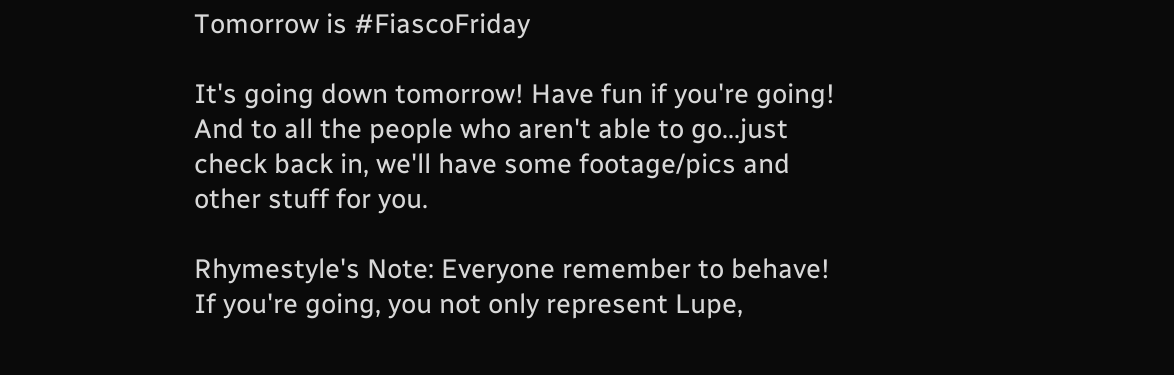Tomorrow is #FiascoFriday

It's going down tomorrow! Have fun if you're going! And to all the people who aren't able to go...just check back in, we'll have some footage/pics and other stuff for you.

Rhymestyle's Note: Everyone remember to behave! If you're going, you not only represent Lupe,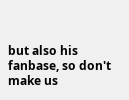but also his fanbase, so don't make us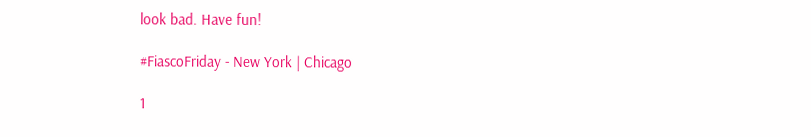look bad. Have fun!

#FiascoFriday - New York | Chicago

1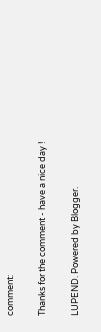comment:

Thanks for the comment - have a nice day !

LUPEND. Powered by Blogger.